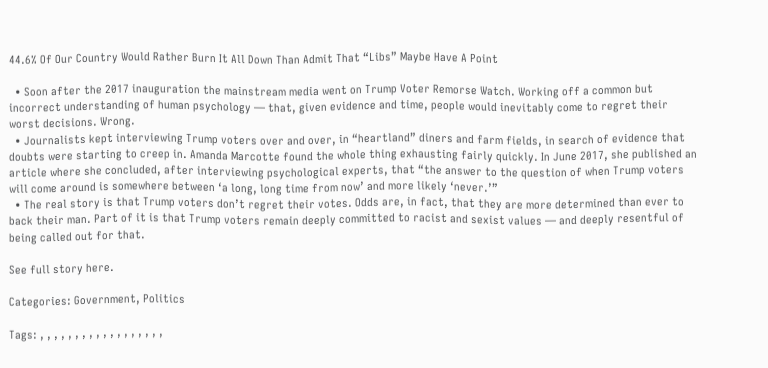44.6% Of Our Country Would Rather Burn It All Down Than Admit That “Libs” Maybe Have A Point

  • Soon after the 2017 inauguration the mainstream media went on Trump Voter Remorse Watch. Working off a common but incorrect understanding of human psychology — that, given evidence and time, people would inevitably come to regret their worst decisions. Wrong.
  • Journalists kept interviewing Trump voters over and over, in “heartland” diners and farm fields, in search of evidence that doubts were starting to creep in. Amanda Marcotte found the whole thing exhausting fairly quickly. In June 2017, she published an article where she concluded, after interviewing psychological experts, that “the answer to the question of when Trump voters will come around is somewhere between ‘a long, long time from now’ and more likely ‘never.’”
  • The real story is that Trump voters don’t regret their votes. Odds are, in fact, that they are more determined than ever to back their man. Part of it is that Trump voters remain deeply committed to racist and sexist values — and deeply resentful of being called out for that.

See full story here.

Categories: Government, Politics

Tags: , , , , , , , , , , , , , , , , , ,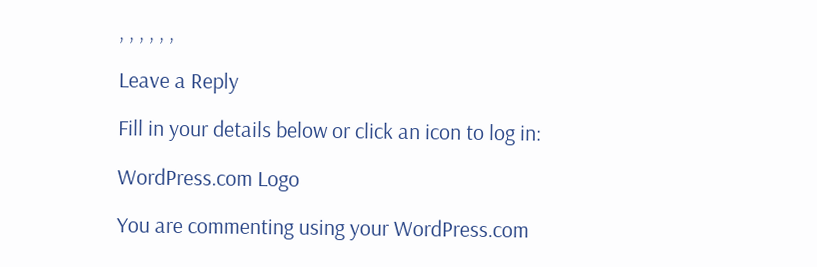, , , , , ,

Leave a Reply

Fill in your details below or click an icon to log in:

WordPress.com Logo

You are commenting using your WordPress.com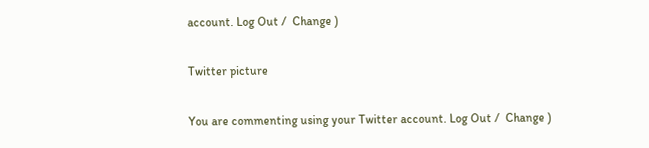account. Log Out /  Change )

Twitter picture

You are commenting using your Twitter account. Log Out /  Change )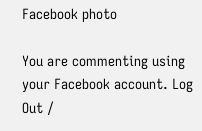Facebook photo

You are commenting using your Facebook account. Log Out /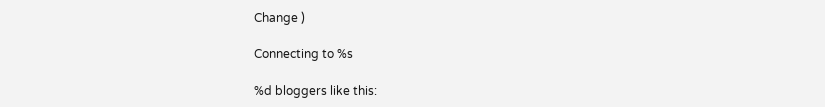Change )

Connecting to %s

%d bloggers like this: